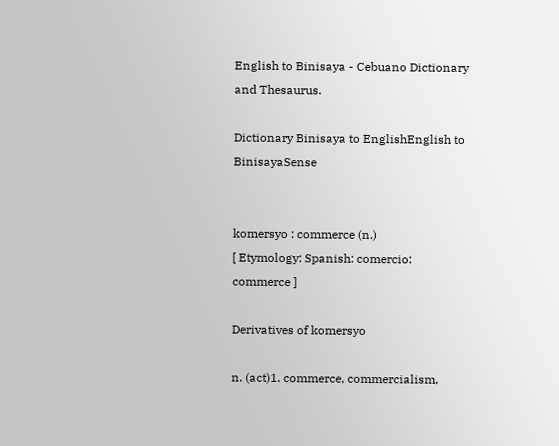English to Binisaya - Cebuano Dictionary and Thesaurus.

Dictionary Binisaya to EnglishEnglish to BinisayaSense


komersyo : commerce (n.)
[ Etymology: Spanish: comercio: commerce ]

Derivatives of komersyo

n. (act)1. commerce, commercialism,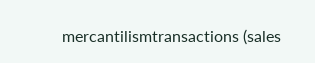mercantilismtransactions (sales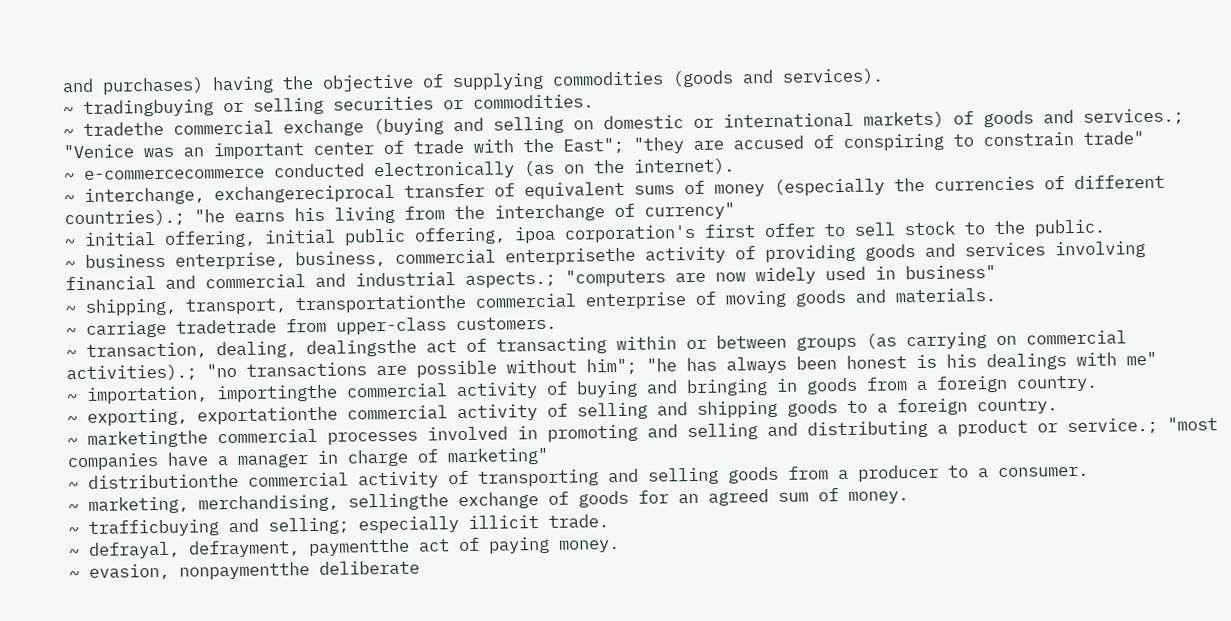and purchases) having the objective of supplying commodities (goods and services).
~ tradingbuying or selling securities or commodities.
~ tradethe commercial exchange (buying and selling on domestic or international markets) of goods and services.; "Venice was an important center of trade with the East"; "they are accused of conspiring to constrain trade"
~ e-commercecommerce conducted electronically (as on the internet).
~ interchange, exchangereciprocal transfer of equivalent sums of money (especially the currencies of different countries).; "he earns his living from the interchange of currency"
~ initial offering, initial public offering, ipoa corporation's first offer to sell stock to the public.
~ business enterprise, business, commercial enterprisethe activity of providing goods and services involving financial and commercial and industrial aspects.; "computers are now widely used in business"
~ shipping, transport, transportationthe commercial enterprise of moving goods and materials.
~ carriage tradetrade from upper-class customers.
~ transaction, dealing, dealingsthe act of transacting within or between groups (as carrying on commercial activities).; "no transactions are possible without him"; "he has always been honest is his dealings with me"
~ importation, importingthe commercial activity of buying and bringing in goods from a foreign country.
~ exporting, exportationthe commercial activity of selling and shipping goods to a foreign country.
~ marketingthe commercial processes involved in promoting and selling and distributing a product or service.; "most companies have a manager in charge of marketing"
~ distributionthe commercial activity of transporting and selling goods from a producer to a consumer.
~ marketing, merchandising, sellingthe exchange of goods for an agreed sum of money.
~ trafficbuying and selling; especially illicit trade.
~ defrayal, defrayment, paymentthe act of paying money.
~ evasion, nonpaymentthe deliberate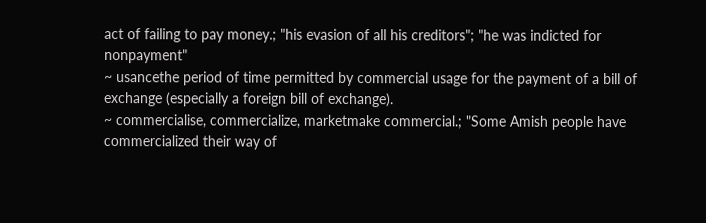act of failing to pay money.; "his evasion of all his creditors"; "he was indicted for nonpayment"
~ usancethe period of time permitted by commercial usage for the payment of a bill of exchange (especially a foreign bill of exchange).
~ commercialise, commercialize, marketmake commercial.; "Some Amish people have commercialized their way of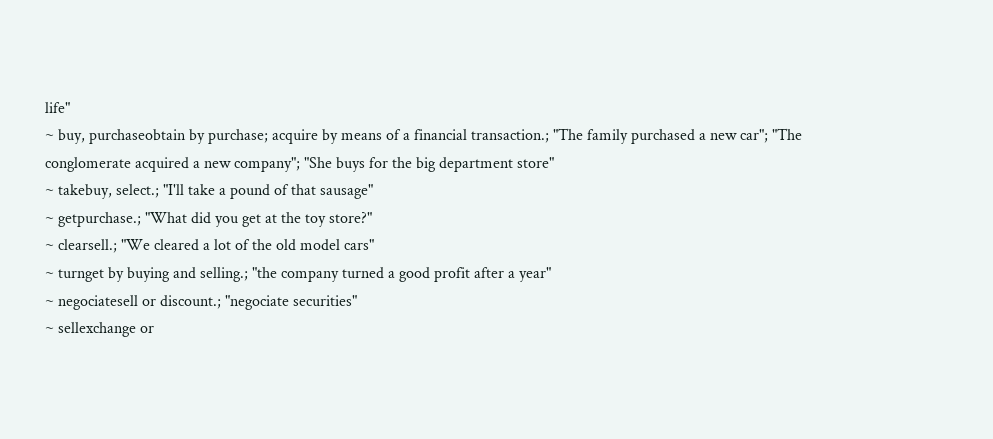life"
~ buy, purchaseobtain by purchase; acquire by means of a financial transaction.; "The family purchased a new car"; "The conglomerate acquired a new company"; "She buys for the big department store"
~ takebuy, select.; "I'll take a pound of that sausage"
~ getpurchase.; "What did you get at the toy store?"
~ clearsell.; "We cleared a lot of the old model cars"
~ turnget by buying and selling.; "the company turned a good profit after a year"
~ negociatesell or discount.; "negociate securities"
~ sellexchange or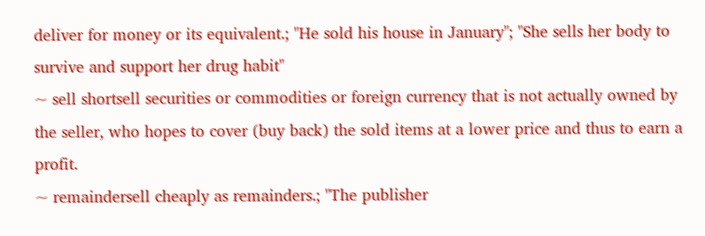deliver for money or its equivalent.; "He sold his house in January"; "She sells her body to survive and support her drug habit"
~ sell shortsell securities or commodities or foreign currency that is not actually owned by the seller, who hopes to cover (buy back) the sold items at a lower price and thus to earn a profit.
~ remaindersell cheaply as remainders.; "The publisher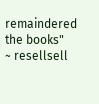remaindered the books"
~ resellsell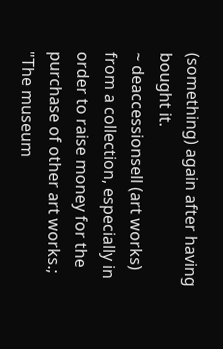(something) again after having bought it.
~ deaccessionsell (art works) from a collection, especially in order to raise money for the purchase of other art works.; "The museum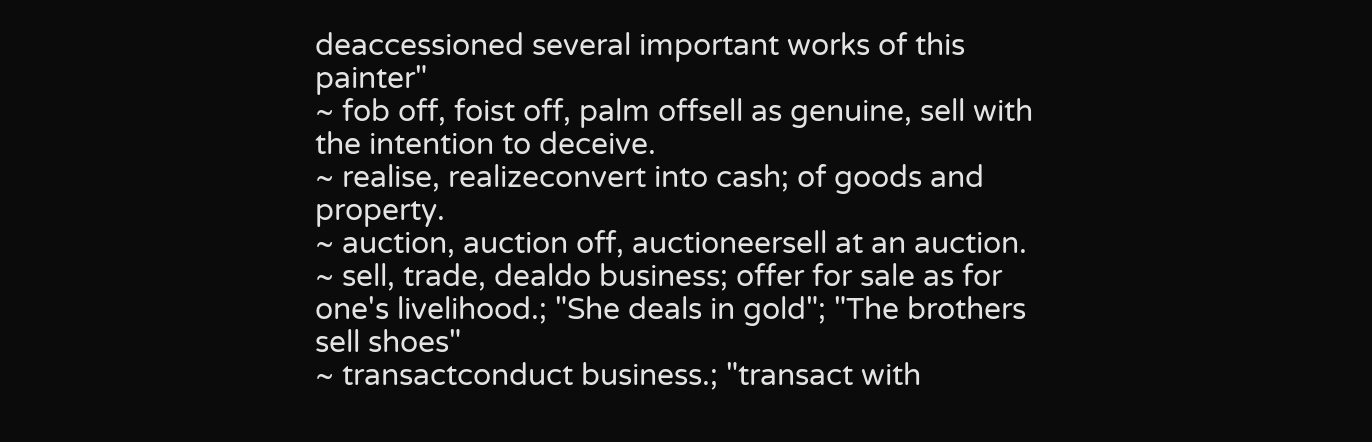deaccessioned several important works of this painter"
~ fob off, foist off, palm offsell as genuine, sell with the intention to deceive.
~ realise, realizeconvert into cash; of goods and property.
~ auction, auction off, auctioneersell at an auction.
~ sell, trade, dealdo business; offer for sale as for one's livelihood.; "She deals in gold"; "The brothers sell shoes"
~ transactconduct business.; "transact with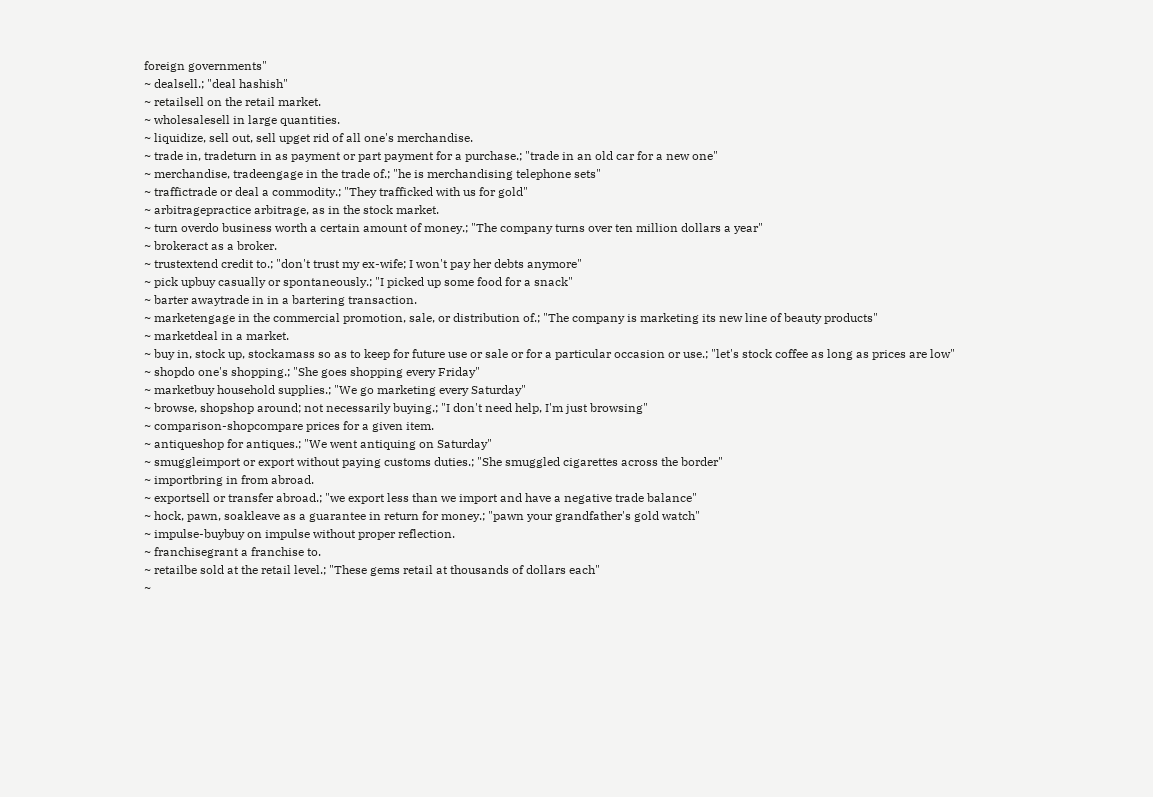foreign governments"
~ dealsell.; "deal hashish"
~ retailsell on the retail market.
~ wholesalesell in large quantities.
~ liquidize, sell out, sell upget rid of all one's merchandise.
~ trade in, tradeturn in as payment or part payment for a purchase.; "trade in an old car for a new one"
~ merchandise, tradeengage in the trade of.; "he is merchandising telephone sets"
~ traffictrade or deal a commodity.; "They trafficked with us for gold"
~ arbitragepractice arbitrage, as in the stock market.
~ turn overdo business worth a certain amount of money.; "The company turns over ten million dollars a year"
~ brokeract as a broker.
~ trustextend credit to.; "don't trust my ex-wife; I won't pay her debts anymore"
~ pick upbuy casually or spontaneously.; "I picked up some food for a snack"
~ barter awaytrade in in a bartering transaction.
~ marketengage in the commercial promotion, sale, or distribution of.; "The company is marketing its new line of beauty products"
~ marketdeal in a market.
~ buy in, stock up, stockamass so as to keep for future use or sale or for a particular occasion or use.; "let's stock coffee as long as prices are low"
~ shopdo one's shopping.; "She goes shopping every Friday"
~ marketbuy household supplies.; "We go marketing every Saturday"
~ browse, shopshop around; not necessarily buying.; "I don't need help, I'm just browsing"
~ comparison-shopcompare prices for a given item.
~ antiqueshop for antiques.; "We went antiquing on Saturday"
~ smuggleimport or export without paying customs duties.; "She smuggled cigarettes across the border"
~ importbring in from abroad.
~ exportsell or transfer abroad.; "we export less than we import and have a negative trade balance"
~ hock, pawn, soakleave as a guarantee in return for money.; "pawn your grandfather's gold watch"
~ impulse-buybuy on impulse without proper reflection.
~ franchisegrant a franchise to.
~ retailbe sold at the retail level.; "These gems retail at thousands of dollars each"
~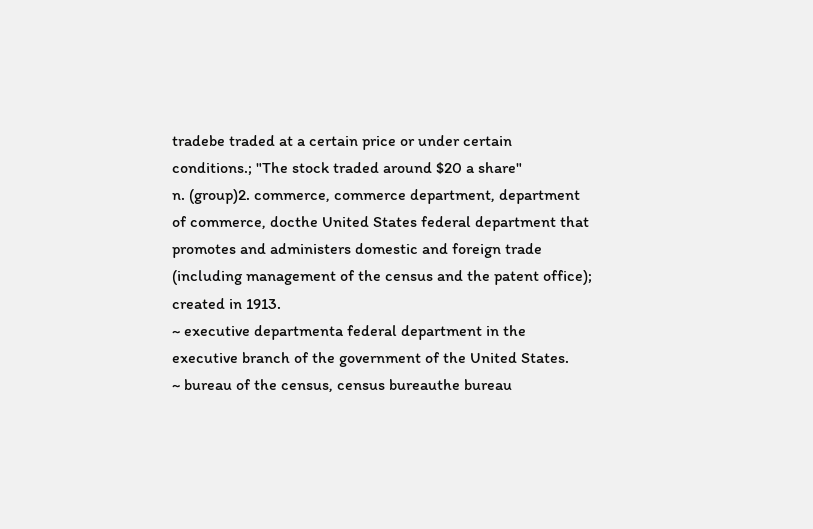tradebe traded at a certain price or under certain conditions.; "The stock traded around $20 a share"
n. (group)2. commerce, commerce department, department of commerce, docthe United States federal department that promotes and administers domestic and foreign trade (including management of the census and the patent office); created in 1913.
~ executive departmenta federal department in the executive branch of the government of the United States.
~ bureau of the census, census bureauthe bureau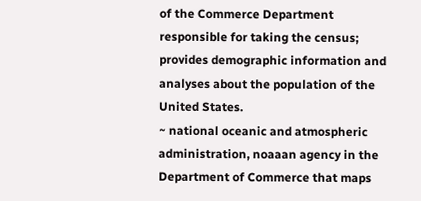of the Commerce Department responsible for taking the census; provides demographic information and analyses about the population of the United States.
~ national oceanic and atmospheric administration, noaaan agency in the Department of Commerce that maps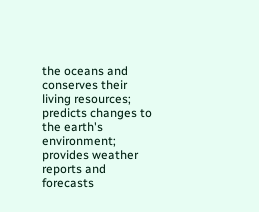the oceans and conserves their living resources; predicts changes to the earth's environment; provides weather reports and forecasts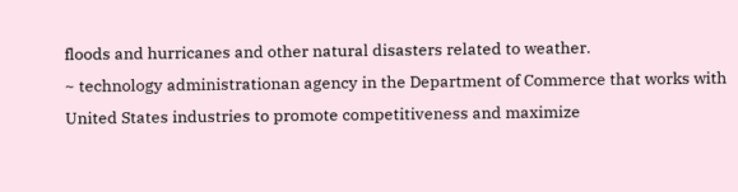floods and hurricanes and other natural disasters related to weather.
~ technology administrationan agency in the Department of Commerce that works with United States industries to promote competitiveness and maximize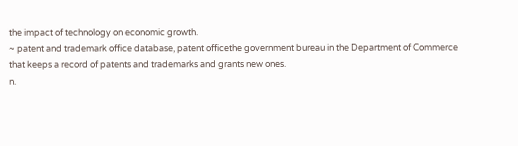the impact of technology on economic growth.
~ patent and trademark office database, patent officethe government bureau in the Department of Commerce that keeps a record of patents and trademarks and grants new ones.
n.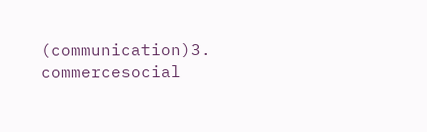(communication)3. commercesocial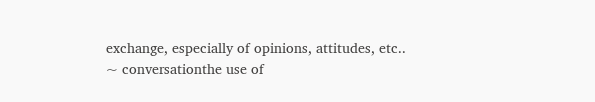exchange, especially of opinions, attitudes, etc..
~ conversationthe use of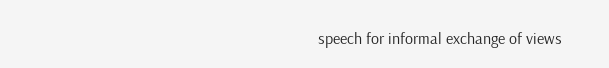speech for informal exchange of views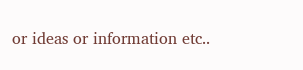or ideas or information etc..